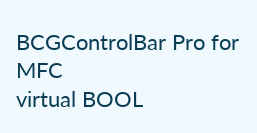BCGControlBar Pro for MFC
virtual BOOL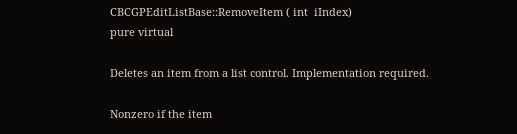CBCGPEditListBase::RemoveItem ( int  iIndex)
pure virtual

Deletes an item from a list control. Implementation required.

Nonzero if the item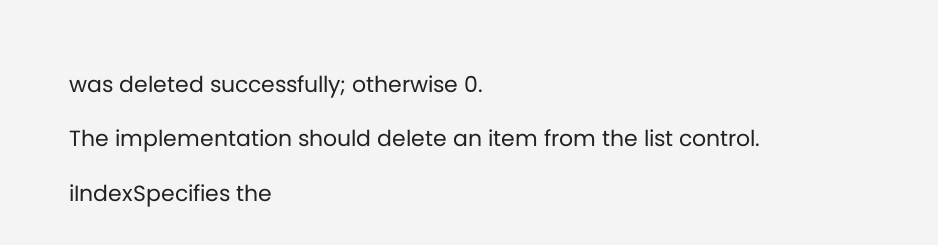was deleted successfully; otherwise 0.

The implementation should delete an item from the list control.

iIndexSpecifies the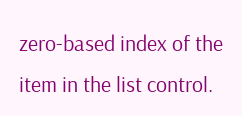zero-based index of the item in the list control.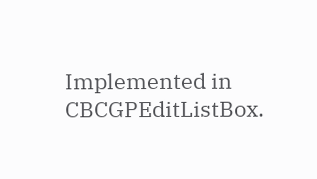Implemented in CBCGPEditListBox.